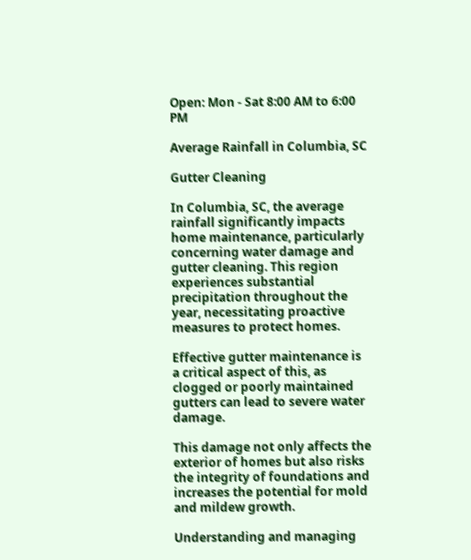Open: Mon - Sat 8:00 AM to 6:00 PM

Average Rainfall in Columbia, SC

Gutter Cleaning

In Columbia, SC, the average rainfall significantly impacts home maintenance, particularly concerning water damage and gutter cleaning. This region experiences substantial precipitation throughout the year, necessitating proactive measures to protect homes.

Effective gutter maintenance is a critical aspect of this, as clogged or poorly maintained gutters can lead to severe water damage.

This damage not only affects the exterior of homes but also risks the integrity of foundations and increases the potential for mold and mildew growth.

Understanding and managing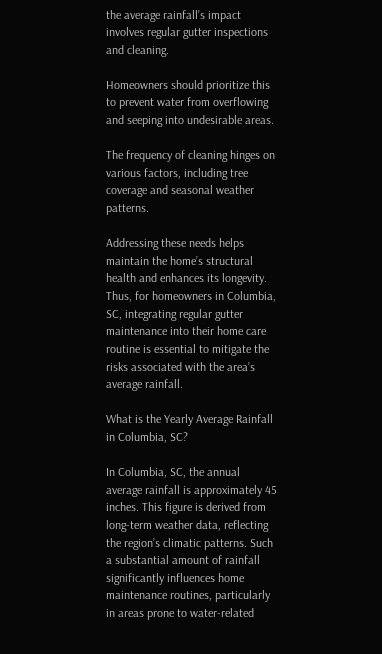the average rainfall’s impact involves regular gutter inspections and cleaning.

Homeowners should prioritize this to prevent water from overflowing and seeping into undesirable areas.

The frequency of cleaning hinges on various factors, including tree coverage and seasonal weather patterns.

Addressing these needs helps maintain the home’s structural health and enhances its longevity. Thus, for homeowners in Columbia, SC, integrating regular gutter maintenance into their home care routine is essential to mitigate the risks associated with the area’s average rainfall.

What is the Yearly Average Rainfall in Columbia, SC?

In Columbia, SC, the annual average rainfall is approximately 45 inches. This figure is derived from long-term weather data, reflecting the region’s climatic patterns. Such a substantial amount of rainfall significantly influences home maintenance routines, particularly in areas prone to water-related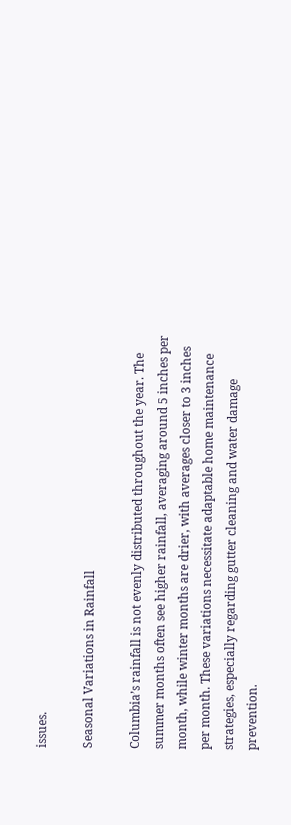issues.

Seasonal Variations in Rainfall

Columbia’s rainfall is not evenly distributed throughout the year. The summer months often see higher rainfall, averaging around 5 inches per month, while winter months are drier, with averages closer to 3 inches per month. These variations necessitate adaptable home maintenance strategies, especially regarding gutter cleaning and water damage prevention.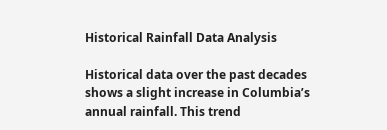Historical Rainfall Data Analysis

Historical data over the past decades shows a slight increase in Columbia’s annual rainfall. This trend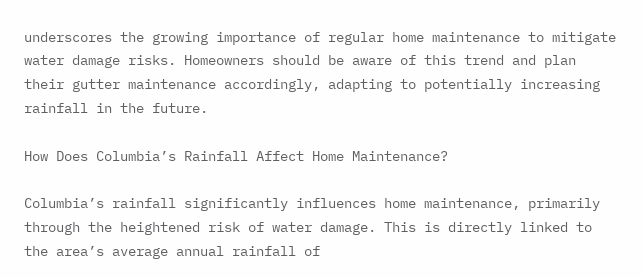underscores the growing importance of regular home maintenance to mitigate water damage risks. Homeowners should be aware of this trend and plan their gutter maintenance accordingly, adapting to potentially increasing rainfall in the future.

How Does Columbia’s Rainfall Affect Home Maintenance?

Columbia’s rainfall significantly influences home maintenance, primarily through the heightened risk of water damage. This is directly linked to the area’s average annual rainfall of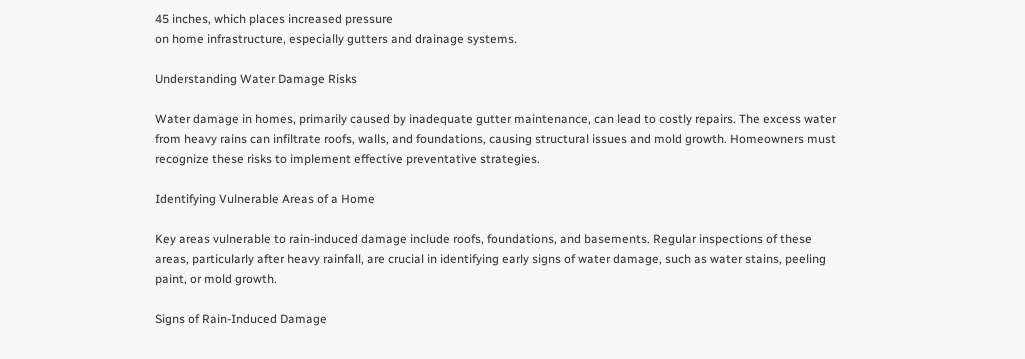45 inches, which places increased pressure
on home infrastructure, especially gutters and drainage systems.

Understanding Water Damage Risks

Water damage in homes, primarily caused by inadequate gutter maintenance, can lead to costly repairs. The excess water from heavy rains can infiltrate roofs, walls, and foundations, causing structural issues and mold growth. Homeowners must recognize these risks to implement effective preventative strategies.

Identifying Vulnerable Areas of a Home

Key areas vulnerable to rain-induced damage include roofs, foundations, and basements. Regular inspections of these areas, particularly after heavy rainfall, are crucial in identifying early signs of water damage, such as water stains, peeling paint, or mold growth.

Signs of Rain-Induced Damage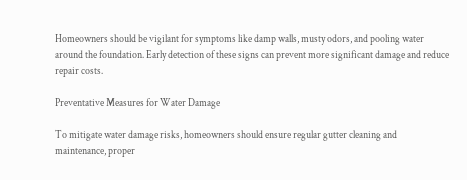Homeowners should be vigilant for symptoms like damp walls, musty odors, and pooling water around the foundation. Early detection of these signs can prevent more significant damage and reduce repair costs.

Preventative Measures for Water Damage

To mitigate water damage risks, homeowners should ensure regular gutter cleaning and maintenance, proper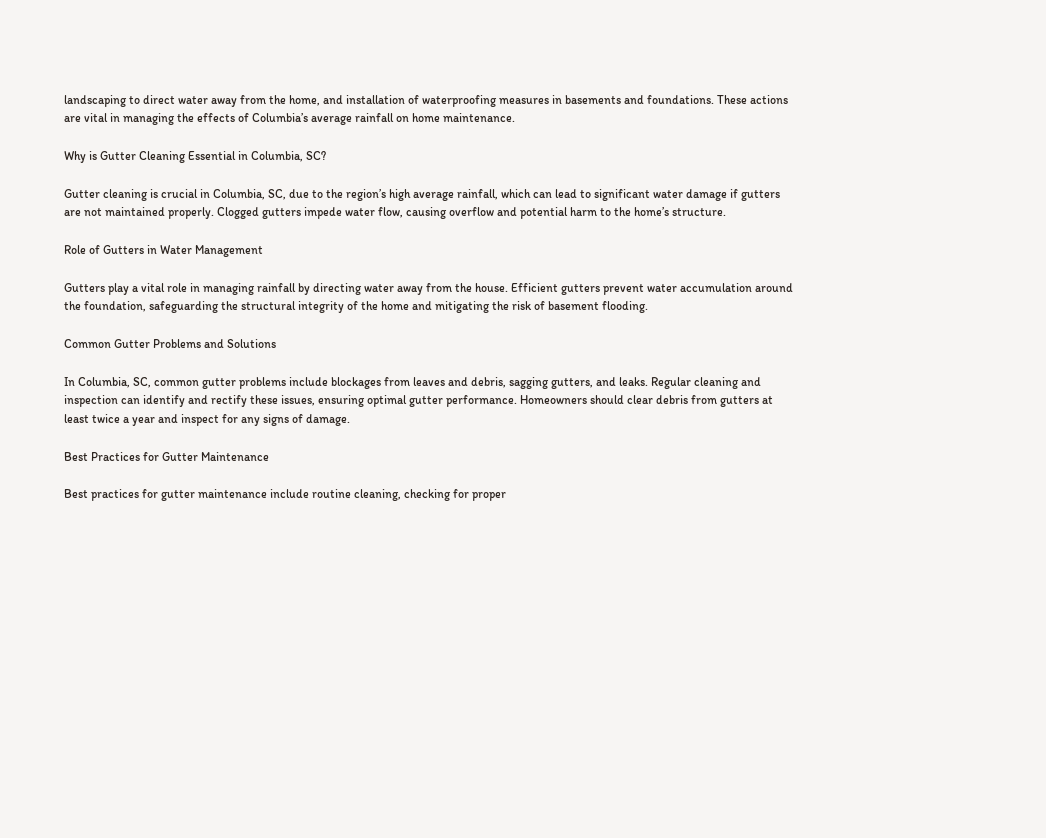landscaping to direct water away from the home, and installation of waterproofing measures in basements and foundations. These actions are vital in managing the effects of Columbia’s average rainfall on home maintenance.

Why is Gutter Cleaning Essential in Columbia, SC?

Gutter cleaning is crucial in Columbia, SC, due to the region’s high average rainfall, which can lead to significant water damage if gutters are not maintained properly. Clogged gutters impede water flow, causing overflow and potential harm to the home’s structure.

Role of Gutters in Water Management

Gutters play a vital role in managing rainfall by directing water away from the house. Efficient gutters prevent water accumulation around the foundation, safeguarding the structural integrity of the home and mitigating the risk of basement flooding.

Common Gutter Problems and Solutions

In Columbia, SC, common gutter problems include blockages from leaves and debris, sagging gutters, and leaks. Regular cleaning and inspection can identify and rectify these issues, ensuring optimal gutter performance. Homeowners should clear debris from gutters at least twice a year and inspect for any signs of damage.

Best Practices for Gutter Maintenance

Best practices for gutter maintenance include routine cleaning, checking for proper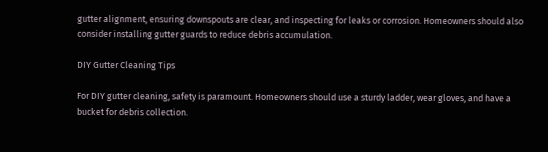gutter alignment, ensuring downspouts are clear, and inspecting for leaks or corrosion. Homeowners should also consider installing gutter guards to reduce debris accumulation.

DIY Gutter Cleaning Tips

For DIY gutter cleaning, safety is paramount. Homeowners should use a sturdy ladder, wear gloves, and have a bucket for debris collection.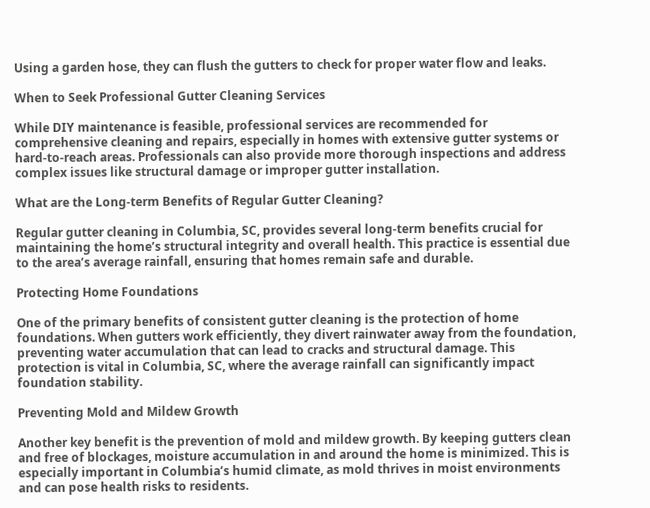Using a garden hose, they can flush the gutters to check for proper water flow and leaks.

When to Seek Professional Gutter Cleaning Services

While DIY maintenance is feasible, professional services are recommended for comprehensive cleaning and repairs, especially in homes with extensive gutter systems or hard-to-reach areas. Professionals can also provide more thorough inspections and address complex issues like structural damage or improper gutter installation.

What are the Long-term Benefits of Regular Gutter Cleaning?

Regular gutter cleaning in Columbia, SC, provides several long-term benefits crucial for maintaining the home’s structural integrity and overall health. This practice is essential due to the area’s average rainfall, ensuring that homes remain safe and durable.

Protecting Home Foundations

One of the primary benefits of consistent gutter cleaning is the protection of home foundations. When gutters work efficiently, they divert rainwater away from the foundation, preventing water accumulation that can lead to cracks and structural damage. This protection is vital in Columbia, SC, where the average rainfall can significantly impact foundation stability.

Preventing Mold and Mildew Growth

Another key benefit is the prevention of mold and mildew growth. By keeping gutters clean and free of blockages, moisture accumulation in and around the home is minimized. This is especially important in Columbia’s humid climate, as mold thrives in moist environments and can pose health risks to residents.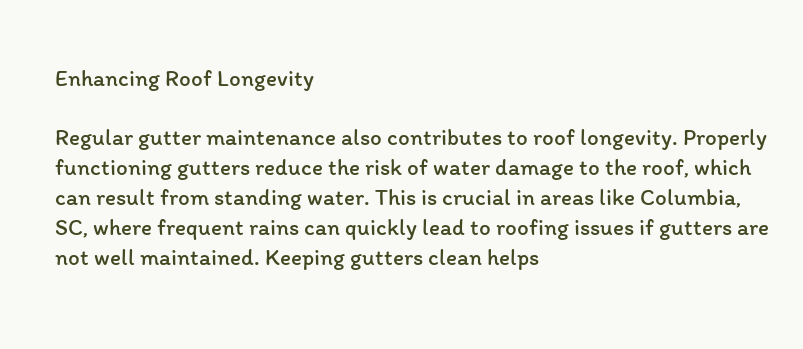Enhancing Roof Longevity

Regular gutter maintenance also contributes to roof longevity. Properly functioning gutters reduce the risk of water damage to the roof, which can result from standing water. This is crucial in areas like Columbia, SC, where frequent rains can quickly lead to roofing issues if gutters are not well maintained. Keeping gutters clean helps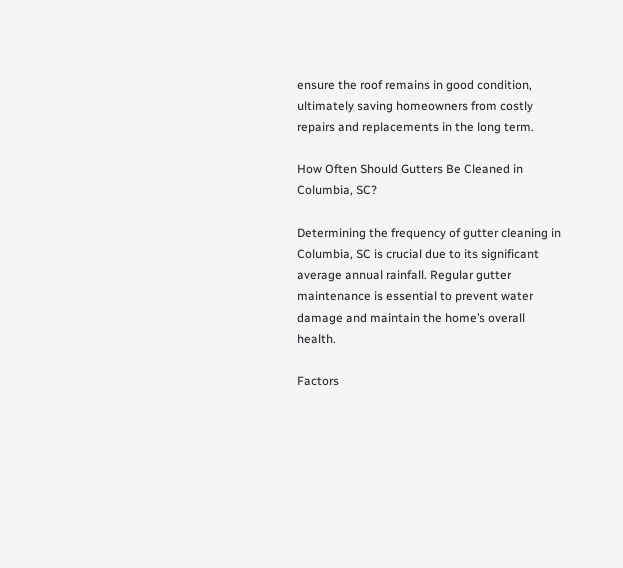ensure the roof remains in good condition, ultimately saving homeowners from costly repairs and replacements in the long term.

How Often Should Gutters Be Cleaned in Columbia, SC?

Determining the frequency of gutter cleaning in Columbia, SC is crucial due to its significant average annual rainfall. Regular gutter maintenance is essential to prevent water damage and maintain the home’s overall health.

Factors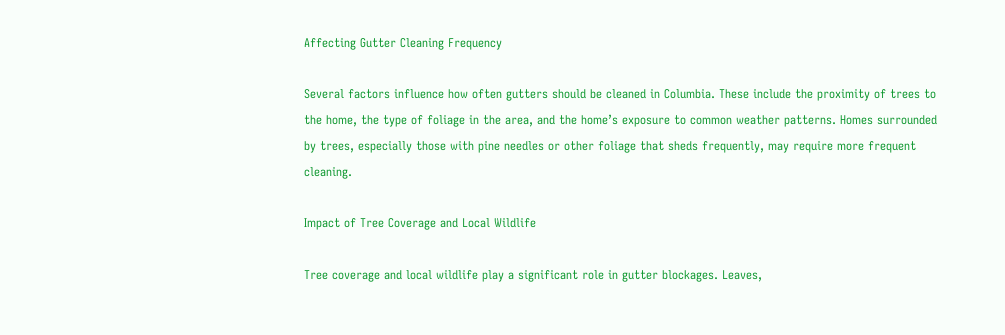Affecting Gutter Cleaning Frequency

Several factors influence how often gutters should be cleaned in Columbia. These include the proximity of trees to the home, the type of foliage in the area, and the home’s exposure to common weather patterns. Homes surrounded by trees, especially those with pine needles or other foliage that sheds frequently, may require more frequent cleaning.

Impact of Tree Coverage and Local Wildlife

Tree coverage and local wildlife play a significant role in gutter blockages. Leaves,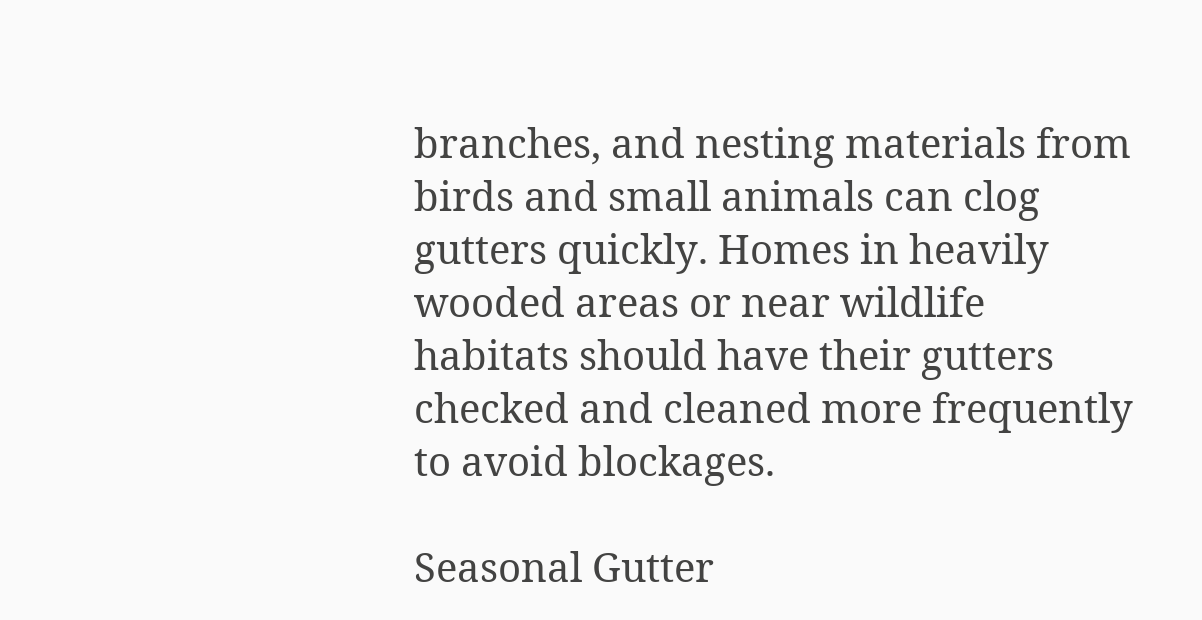branches, and nesting materials from birds and small animals can clog gutters quickly. Homes in heavily wooded areas or near wildlife habitats should have their gutters checked and cleaned more frequently to avoid blockages.

Seasonal Gutter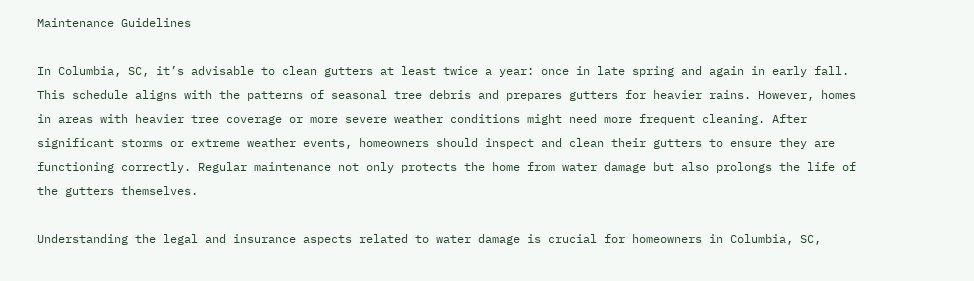Maintenance Guidelines

In Columbia, SC, it’s advisable to clean gutters at least twice a year: once in late spring and again in early fall. This schedule aligns with the patterns of seasonal tree debris and prepares gutters for heavier rains. However, homes in areas with heavier tree coverage or more severe weather conditions might need more frequent cleaning. After significant storms or extreme weather events, homeowners should inspect and clean their gutters to ensure they are functioning correctly. Regular maintenance not only protects the home from water damage but also prolongs the life of the gutters themselves.

Understanding the legal and insurance aspects related to water damage is crucial for homeowners in Columbia, SC,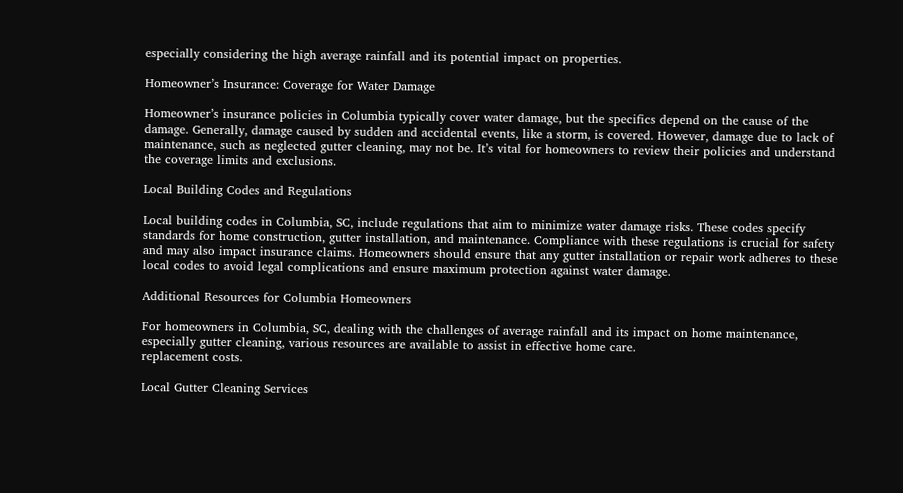especially considering the high average rainfall and its potential impact on properties.

Homeowner’s Insurance: Coverage for Water Damage

Homeowner’s insurance policies in Columbia typically cover water damage, but the specifics depend on the cause of the damage. Generally, damage caused by sudden and accidental events, like a storm, is covered. However, damage due to lack of maintenance, such as neglected gutter cleaning, may not be. It’s vital for homeowners to review their policies and understand the coverage limits and exclusions.

Local Building Codes and Regulations

Local building codes in Columbia, SC, include regulations that aim to minimize water damage risks. These codes specify standards for home construction, gutter installation, and maintenance. Compliance with these regulations is crucial for safety and may also impact insurance claims. Homeowners should ensure that any gutter installation or repair work adheres to these local codes to avoid legal complications and ensure maximum protection against water damage.

Additional Resources for Columbia Homeowners

For homeowners in Columbia, SC, dealing with the challenges of average rainfall and its impact on home maintenance, especially gutter cleaning, various resources are available to assist in effective home care.
replacement costs.

Local Gutter Cleaning Services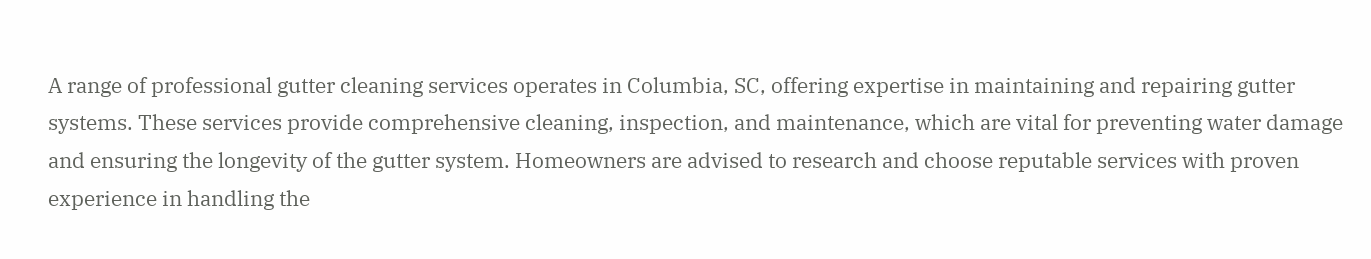A range of professional gutter cleaning services operates in Columbia, SC, offering expertise in maintaining and repairing gutter systems. These services provide comprehensive cleaning, inspection, and maintenance, which are vital for preventing water damage and ensuring the longevity of the gutter system. Homeowners are advised to research and choose reputable services with proven experience in handling the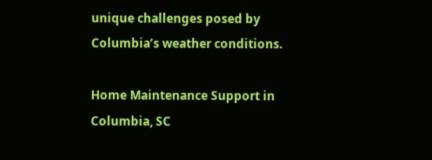unique challenges posed by Columbia’s weather conditions.

Home Maintenance Support in Columbia, SC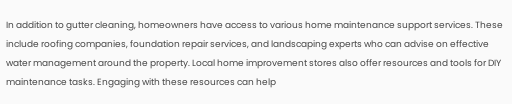In addition to gutter cleaning, homeowners have access to various home maintenance support services. These include roofing companies, foundation repair services, and landscaping experts who can advise on effective water management around the property. Local home improvement stores also offer resources and tools for DIY maintenance tasks. Engaging with these resources can help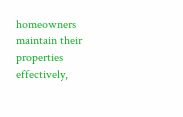homeowners maintain their properties effectively,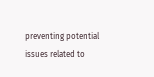preventing potential issues related to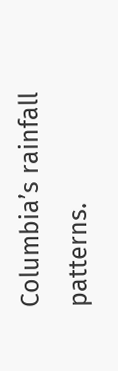Columbia’s rainfall patterns.